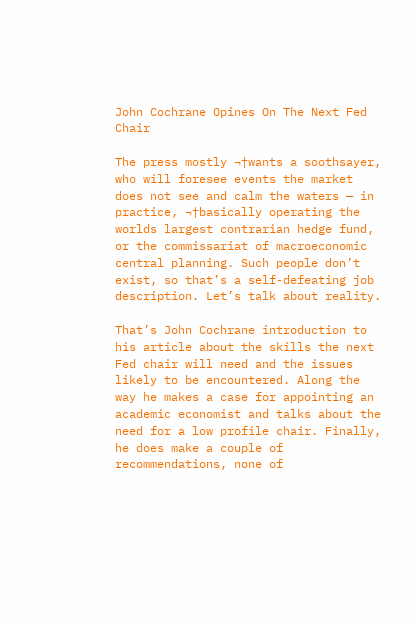John Cochrane Opines On The Next Fed Chair

The press mostly ¬†wants a soothsayer, who will foresee events the market does not see and calm the waters — in practice, ¬†basically operating the worlds largest contrarian hedge fund, or the commissariat of macroeconomic central planning. Such people don’t exist, so that’s a self-defeating job description. Let’s talk about reality.

That’s John Cochrane introduction to his article about the skills the next Fed chair will need and the issues likely to be encountered. Along the way he makes a case for appointing an academic economist and talks about the need for a low profile chair. Finally, he does make a couple of recommendations, none of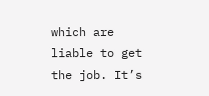which are liable to get the job. It’s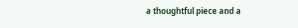a thoughtful piece and a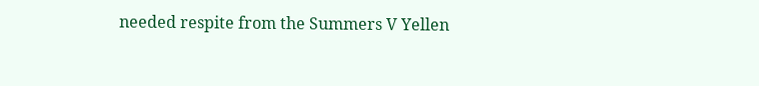needed respite from the Summers V Yellen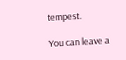tempest.

You can leave a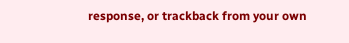response, or trackback from your own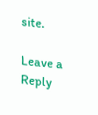site.

Leave a Reply